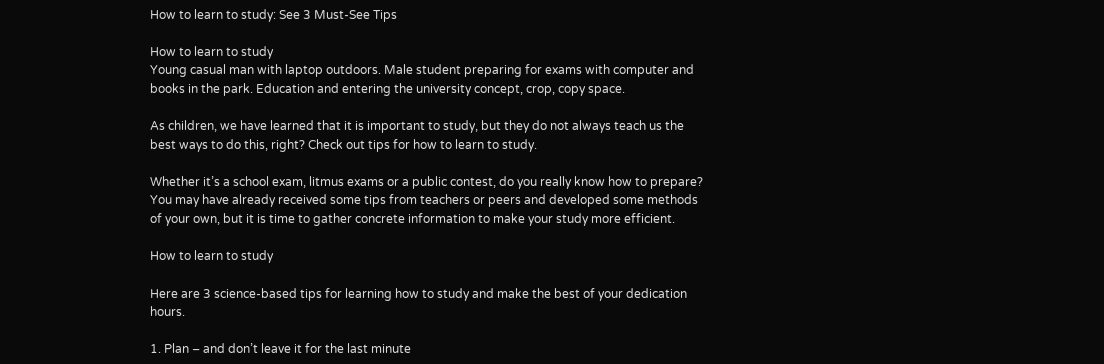How to learn to study: See 3 Must-See Tips

How to learn to study
Young casual man with laptop outdoors. Male student preparing for exams with computer and books in the park. Education and entering the university concept, crop, copy space.

As children, we have learned that it is important to study, but they do not always teach us the best ways to do this, right? Check out tips for how to learn to study.

Whether it’s a school exam, litmus exams or a public contest, do you really know how to prepare? You may have already received some tips from teachers or peers and developed some methods of your own, but it is time to gather concrete information to make your study more efficient.

How to learn to study

Here are 3 science-based tips for learning how to study and make the best of your dedication hours.

1. Plan – and don’t leave it for the last minute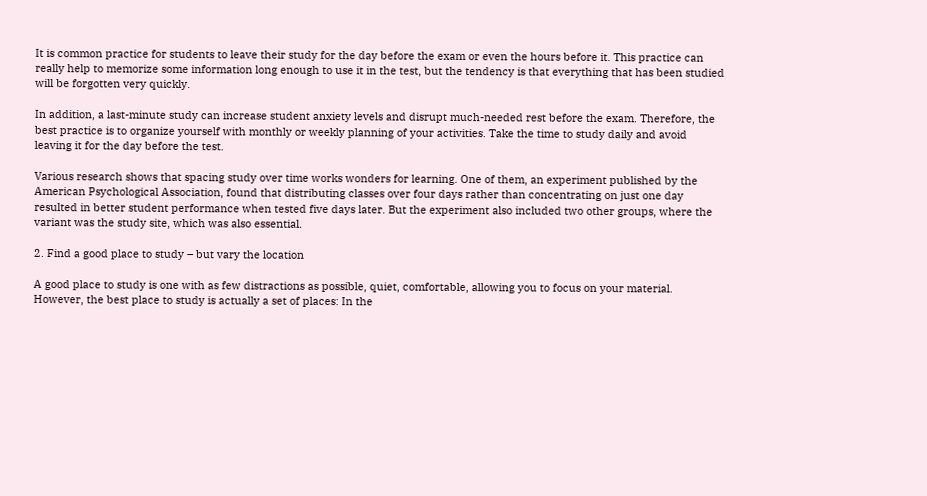It is common practice for students to leave their study for the day before the exam or even the hours before it. This practice can really help to memorize some information long enough to use it in the test, but the tendency is that everything that has been studied will be forgotten very quickly.

In addition, a last-minute study can increase student anxiety levels and disrupt much-needed rest before the exam. Therefore, the best practice is to organize yourself with monthly or weekly planning of your activities. Take the time to study daily and avoid leaving it for the day before the test.

Various research shows that spacing study over time works wonders for learning. One of them, an experiment published by the American Psychological Association, found that distributing classes over four days rather than concentrating on just one day resulted in better student performance when tested five days later. But the experiment also included two other groups, where the variant was the study site, which was also essential.

2. Find a good place to study – but vary the location

A good place to study is one with as few distractions as possible, quiet, comfortable, allowing you to focus on your material. However, the best place to study is actually a set of places: In the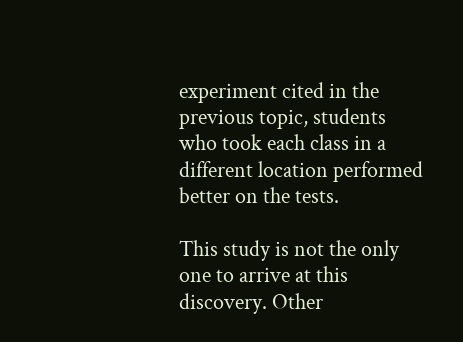experiment cited in the previous topic, students who took each class in a different location performed better on the tests.

This study is not the only one to arrive at this discovery. Other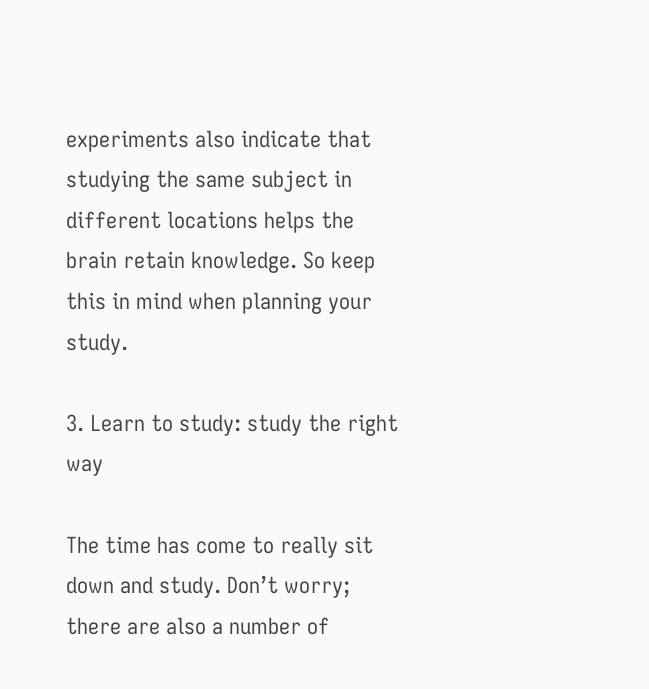experiments also indicate that studying the same subject in different locations helps the brain retain knowledge. So keep this in mind when planning your study.

3. Learn to study: study the right way

The time has come to really sit down and study. Don’t worry; there are also a number of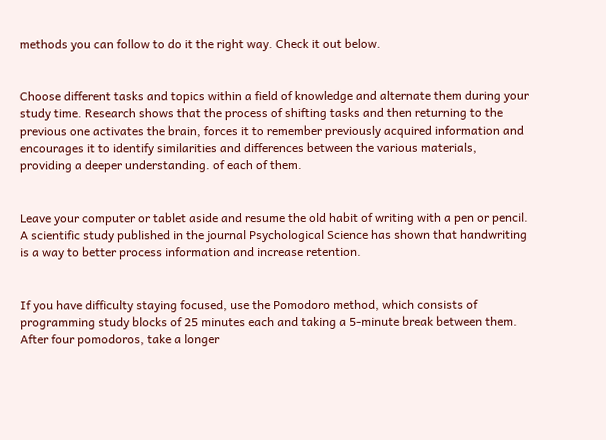methods you can follow to do it the right way. Check it out below.


Choose different tasks and topics within a field of knowledge and alternate them during your study time. Research shows that the process of shifting tasks and then returning to the previous one activates the brain, forces it to remember previously acquired information and encourages it to identify similarities and differences between the various materials, providing a deeper understanding. of each of them.


Leave your computer or tablet aside and resume the old habit of writing with a pen or pencil. A scientific study published in the journal Psychological Science has shown that handwriting is a way to better process information and increase retention.


If you have difficulty staying focused, use the Pomodoro method, which consists of programming study blocks of 25 minutes each and taking a 5-minute break between them. After four pomodoros, take a longer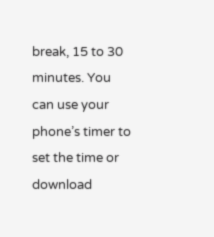break, 15 to 30 minutes. You can use your phone’s timer to set the time or download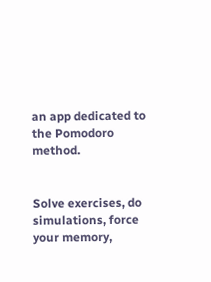an app dedicated to the Pomodoro method.


Solve exercises, do simulations, force your memory,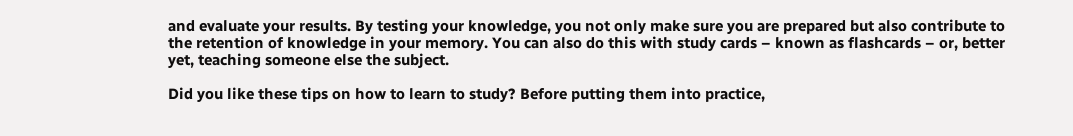and evaluate your results. By testing your knowledge, you not only make sure you are prepared but also contribute to the retention of knowledge in your memory. You can also do this with study cards – known as flashcards – or, better yet, teaching someone else the subject.

Did you like these tips on how to learn to study? Before putting them into practice,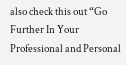also check this out “Go Further In Your Professional and Personal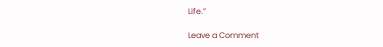Life.”

Leave a Comment